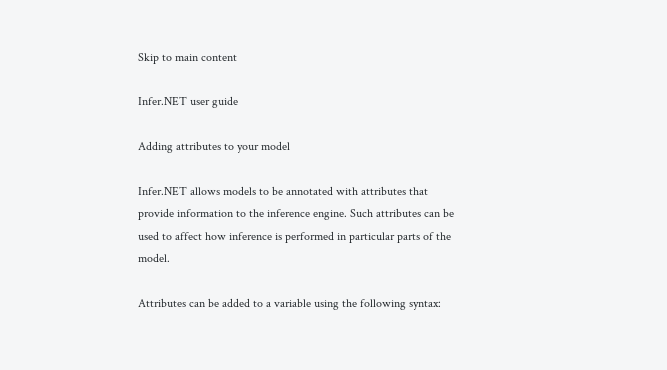Skip to main content

Infer.NET user guide

Adding attributes to your model

Infer.NET allows models to be annotated with attributes that provide information to the inference engine. Such attributes can be used to affect how inference is performed in particular parts of the model.

Attributes can be added to a variable using the following syntax: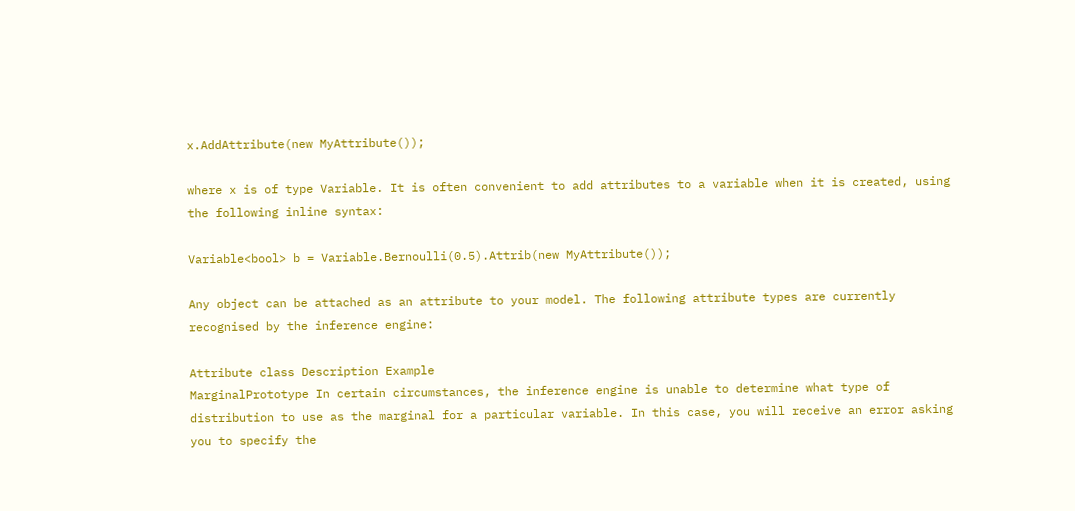x.AddAttribute(new MyAttribute());

where x is of type Variable. It is often convenient to add attributes to a variable when it is created, using the following inline syntax:

Variable<bool> b = Variable.Bernoulli(0.5).Attrib(new MyAttribute());

Any object can be attached as an attribute to your model. The following attribute types are currently recognised by the inference engine:

Attribute class Description Example
MarginalPrototype In certain circumstances, the inference engine is unable to determine what type of distribution to use as the marginal for a particular variable. In this case, you will receive an error asking you to specify the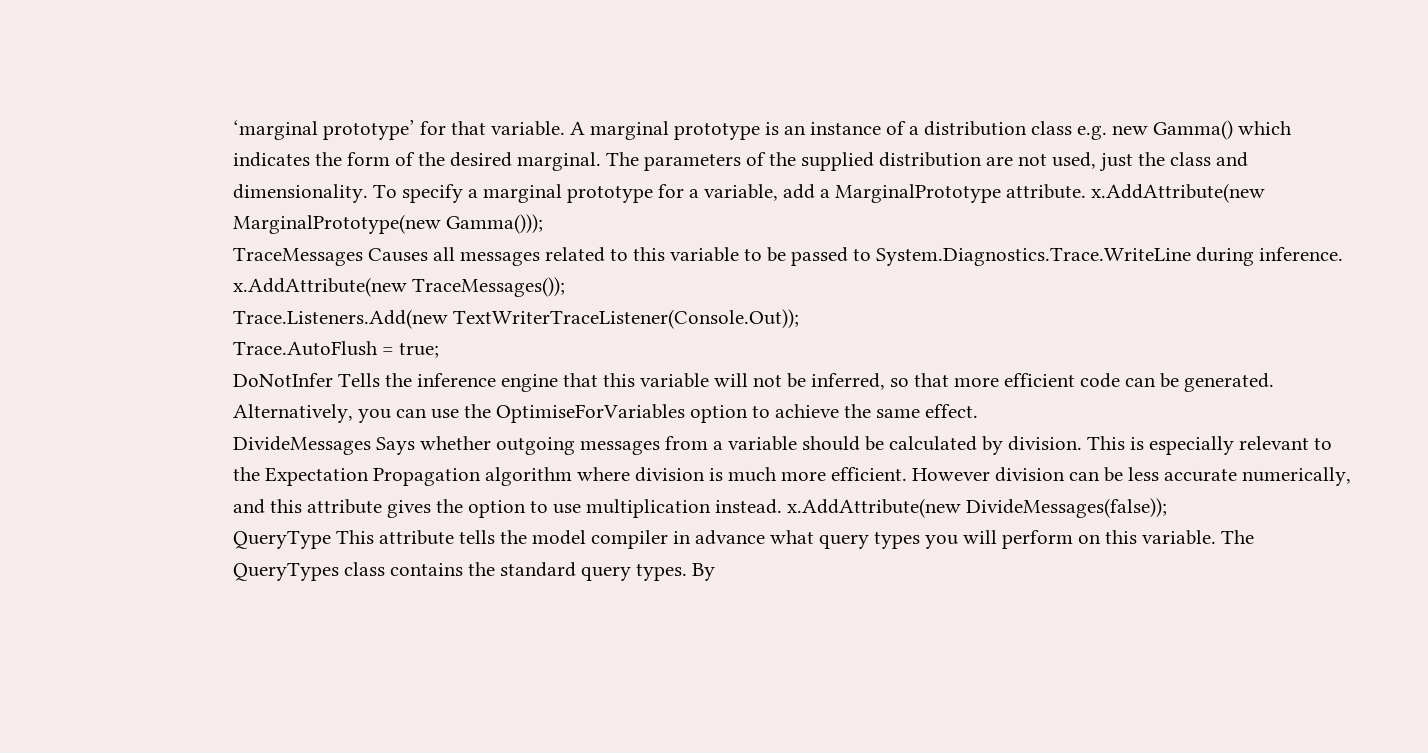‘marginal prototype’ for that variable. A marginal prototype is an instance of a distribution class e.g. new Gamma() which indicates the form of the desired marginal. The parameters of the supplied distribution are not used, just the class and dimensionality. To specify a marginal prototype for a variable, add a MarginalPrototype attribute. x.AddAttribute(new MarginalPrototype(new Gamma()));
TraceMessages Causes all messages related to this variable to be passed to System.Diagnostics.Trace.WriteLine during inference. x.AddAttribute(new TraceMessages());
Trace.Listeners.Add(new TextWriterTraceListener(Console.Out));
Trace.AutoFlush = true;
DoNotInfer Tells the inference engine that this variable will not be inferred, so that more efficient code can be generated. Alternatively, you can use the OptimiseForVariables option to achieve the same effect.
DivideMessages Says whether outgoing messages from a variable should be calculated by division. This is especially relevant to the Expectation Propagation algorithm where division is much more efficient. However division can be less accurate numerically, and this attribute gives the option to use multiplication instead. x.AddAttribute(new DivideMessages(false));
QueryType This attribute tells the model compiler in advance what query types you will perform on this variable. The QueryTypes class contains the standard query types. By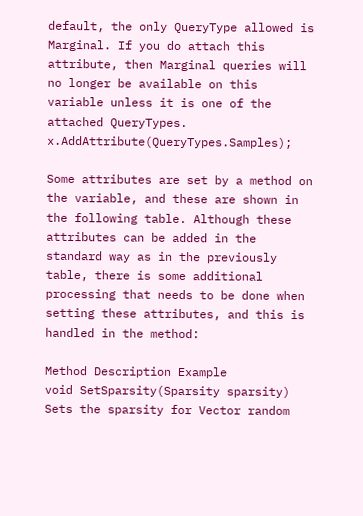default, the only QueryType allowed is Marginal. If you do attach this attribute, then Marginal queries will no longer be available on this variable unless it is one of the attached QueryTypes. x.AddAttribute(QueryTypes.Samples);

Some attributes are set by a method on the variable, and these are shown in the following table. Although these attributes can be added in the standard way as in the previously table, there is some additional processing that needs to be done when setting these attributes, and this is handled in the method:

Method Description Example
void SetSparsity(Sparsity sparsity) Sets the sparsity for Vector random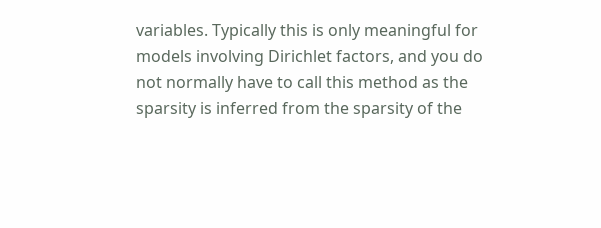variables. Typically this is only meaningful for models involving Dirichlet factors, and you do not normally have to call this method as the sparsity is inferred from the sparsity of the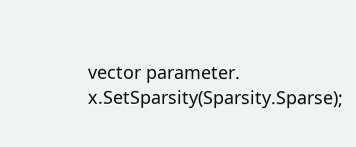vector parameter. x.SetSparsity(Sparsity.Sparse);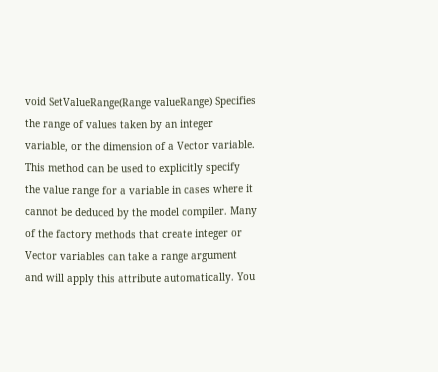void SetValueRange(Range valueRange) Specifies the range of values taken by an integer variable, or the dimension of a Vector variable. This method can be used to explicitly specify the value range for a variable in cases where it cannot be deduced by the model compiler. Many of the factory methods that create integer or Vector variables can take a range argument and will apply this attribute automatically. You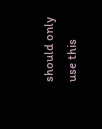should only use this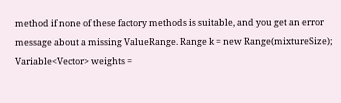method if none of these factory methods is suitable, and you get an error message about a missing ValueRange. Range k = new Range(mixtureSize);
Variable<Vector> weights =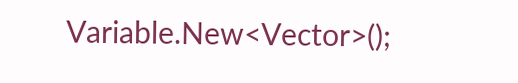Variable.New<Vector>();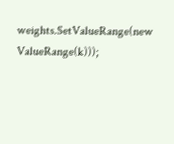weights.SetValueRange(new ValueRange(k)));